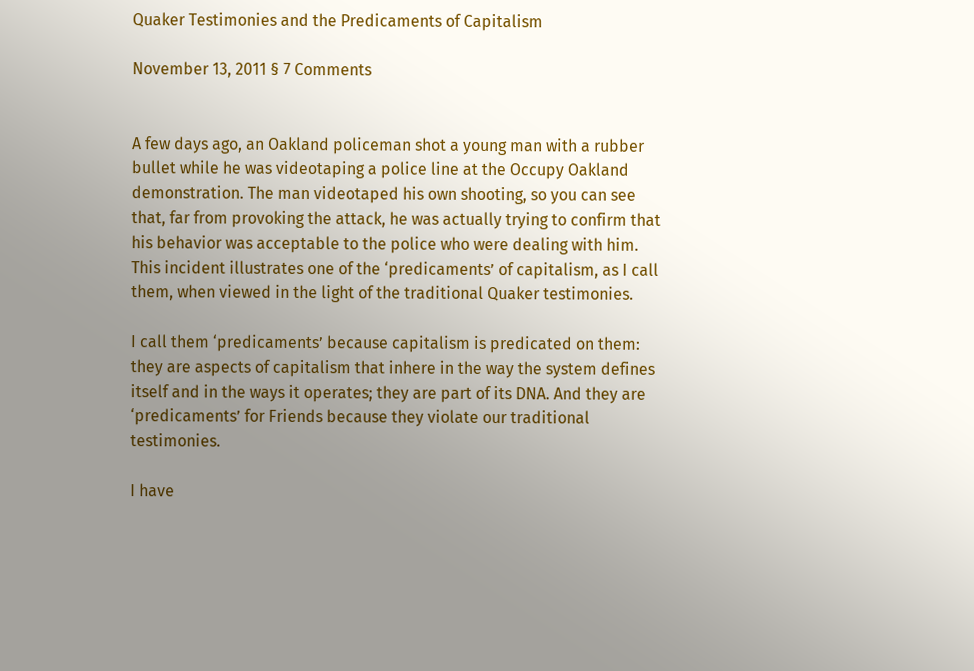Quaker Testimonies and the Predicaments of Capitalism

November 13, 2011 § 7 Comments


A few days ago, an Oakland policeman shot a young man with a rubber bullet while he was videotaping a police line at the Occupy Oakland demonstration. The man videotaped his own shooting, so you can see that, far from provoking the attack, he was actually trying to confirm that his behavior was acceptable to the police who were dealing with him. This incident illustrates one of the ‘predicaments’ of capitalism, as I call them, when viewed in the light of the traditional Quaker testimonies.

I call them ‘predicaments’ because capitalism is predicated on them: they are aspects of capitalism that inhere in the way the system defines itself and in the ways it operates; they are part of its DNA. And they are ‘predicaments’ for Friends because they violate our traditional testimonies.

I have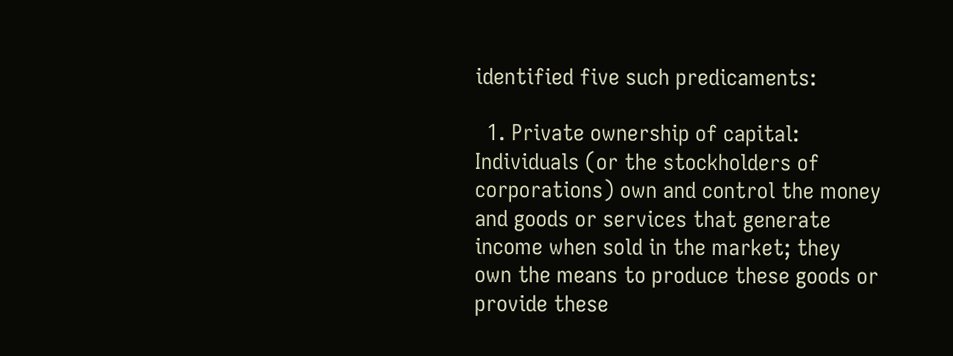identified five such predicaments:

  1. Private ownership of capital: Individuals (or the stockholders of corporations) own and control the money and goods or services that generate income when sold in the market; they own the means to produce these goods or provide these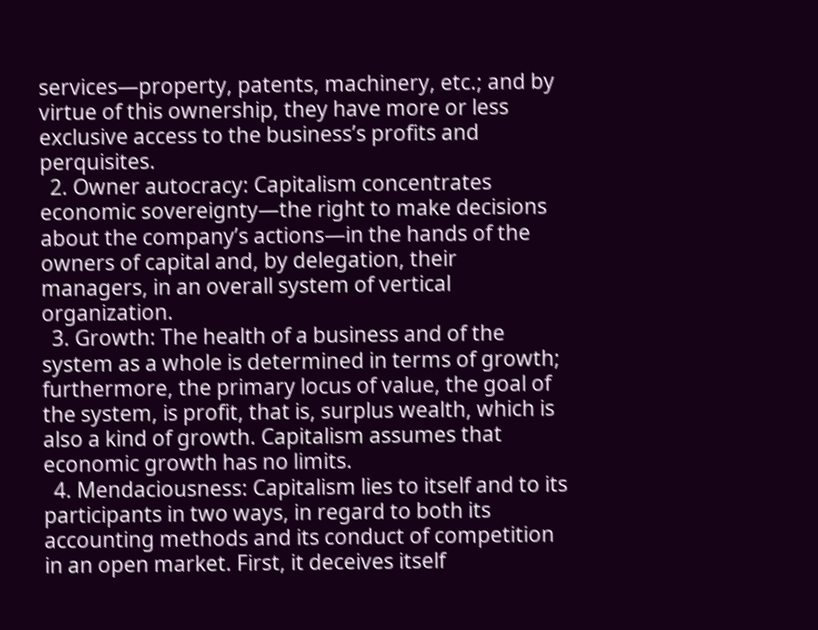services—property, patents, machinery, etc.; and by virtue of this ownership, they have more or less exclusive access to the business’s profits and perquisites.
  2. Owner autocracy: Capitalism concentrates economic sovereignty—the right to make decisions about the company’s actions—in the hands of the owners of capital and, by delegation, their managers, in an overall system of vertical organization.
  3. Growth: The health of a business and of the system as a whole is determined in terms of growth; furthermore, the primary locus of value, the goal of the system, is profit, that is, surplus wealth, which is also a kind of growth. Capitalism assumes that economic growth has no limits.
  4. Mendaciousness: Capitalism lies to itself and to its participants in two ways, in regard to both its accounting methods and its conduct of competition in an open market. First, it deceives itself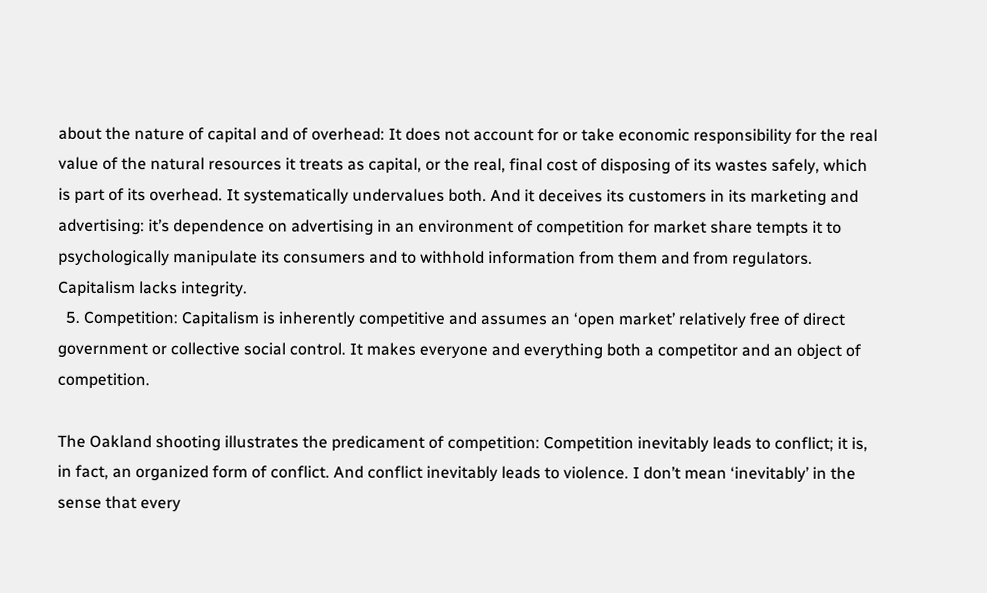about the nature of capital and of overhead: It does not account for or take economic responsibility for the real value of the natural resources it treats as capital, or the real, final cost of disposing of its wastes safely, which is part of its overhead. It systematically undervalues both. And it deceives its customers in its marketing and advertising: it’s dependence on advertising in an environment of competition for market share tempts it to psychologically manipulate its consumers and to withhold information from them and from regulators. Capitalism lacks integrity.
  5. Competition: Capitalism is inherently competitive and assumes an ‘open market’ relatively free of direct government or collective social control. It makes everyone and everything both a competitor and an object of competition.

The Oakland shooting illustrates the predicament of competition: Competition inevitably leads to conflict; it is, in fact, an organized form of conflict. And conflict inevitably leads to violence. I don’t mean ‘inevitably’ in the sense that every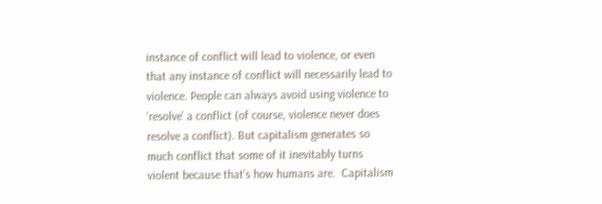instance of conflict will lead to violence, or even that any instance of conflict will necessarily lead to violence. People can always avoid using violence to ‘resolve’ a conflict (of course, violence never does resolve a conflict). But capitalism generates so much conflict that some of it inevitably turns violent because that’s how humans are.  Capitalism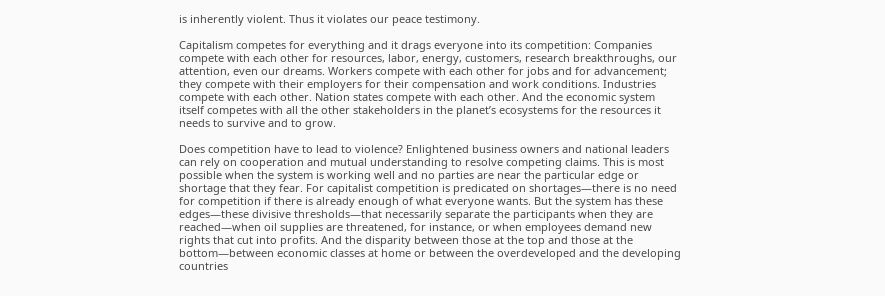is inherently violent. Thus it violates our peace testimony.

Capitalism competes for everything and it drags everyone into its competition: Companies compete with each other for resources, labor, energy, customers, research breakthroughs, our attention, even our dreams. Workers compete with each other for jobs and for advancement; they compete with their employers for their compensation and work conditions. Industries compete with each other. Nation states compete with each other. And the economic system itself competes with all the other stakeholders in the planet’s ecosystems for the resources it needs to survive and to grow.

Does competition have to lead to violence? Enlightened business owners and national leaders can rely on cooperation and mutual understanding to resolve competing claims. This is most possible when the system is working well and no parties are near the particular edge or shortage that they fear. For capitalist competition is predicated on shortages—there is no need for competition if there is already enough of what everyone wants. But the system has these edges—these divisive thresholds—that necessarily separate the participants when they are reached—when oil supplies are threatened, for instance, or when employees demand new rights that cut into profits. And the disparity between those at the top and those at the bottom—between economic classes at home or between the overdeveloped and the developing countries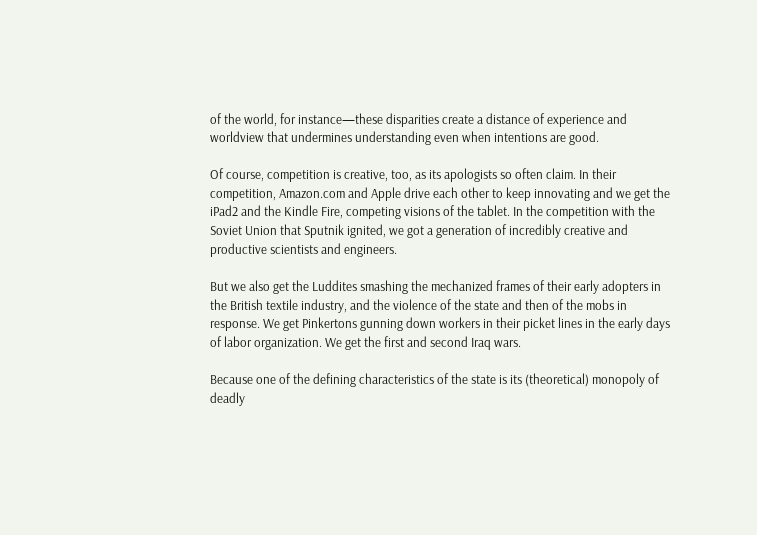of the world, for instance—these disparities create a distance of experience and worldview that undermines understanding even when intentions are good.

Of course, competition is creative, too, as its apologists so often claim. In their competition, Amazon.com and Apple drive each other to keep innovating and we get the iPad2 and the Kindle Fire, competing visions of the tablet. In the competition with the Soviet Union that Sputnik ignited, we got a generation of incredibly creative and productive scientists and engineers.

But we also get the Luddites smashing the mechanized frames of their early adopters in the British textile industry, and the violence of the state and then of the mobs in response. We get Pinkertons gunning down workers in their picket lines in the early days of labor organization. We get the first and second Iraq wars.

Because one of the defining characteristics of the state is its (theoretical) monopoly of deadly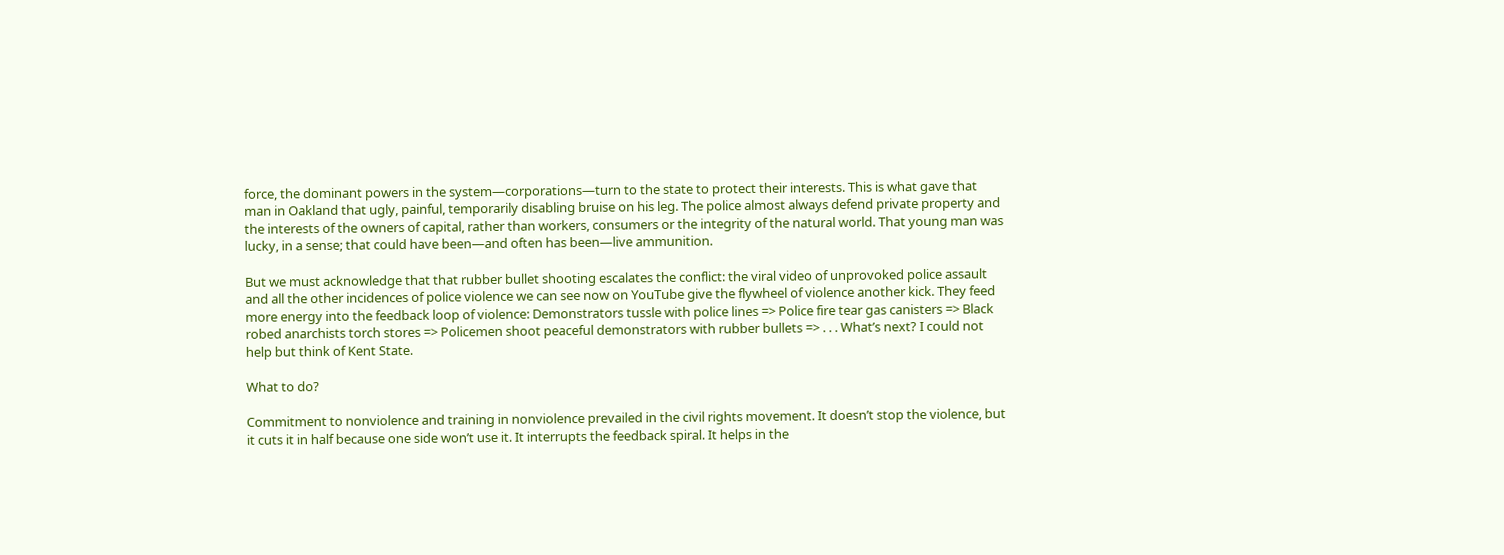force, the dominant powers in the system—corporations—turn to the state to protect their interests. This is what gave that man in Oakland that ugly, painful, temporarily disabling bruise on his leg. The police almost always defend private property and the interests of the owners of capital, rather than workers, consumers or the integrity of the natural world. That young man was lucky, in a sense; that could have been—and often has been—live ammunition.

But we must acknowledge that that rubber bullet shooting escalates the conflict: the viral video of unprovoked police assault and all the other incidences of police violence we can see now on YouTube give the flywheel of violence another kick. They feed more energy into the feedback loop of violence: Demonstrators tussle with police lines => Police fire tear gas canisters => Black robed anarchists torch stores => Policemen shoot peaceful demonstrators with rubber bullets => . . . What’s next? I could not help but think of Kent State.

What to do?

Commitment to nonviolence and training in nonviolence prevailed in the civil rights movement. It doesn’t stop the violence, but it cuts it in half because one side won’t use it. It interrupts the feedback spiral. It helps in the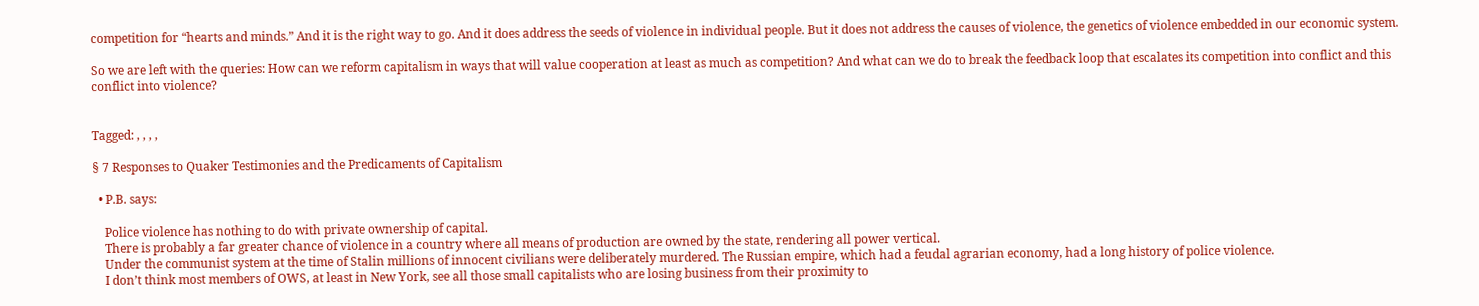competition for “hearts and minds.” And it is the right way to go. And it does address the seeds of violence in individual people. But it does not address the causes of violence, the genetics of violence embedded in our economic system.

So we are left with the queries: How can we reform capitalism in ways that will value cooperation at least as much as competition? And what can we do to break the feedback loop that escalates its competition into conflict and this conflict into violence?


Tagged: , , , ,

§ 7 Responses to Quaker Testimonies and the Predicaments of Capitalism

  • P.B. says:

    Police violence has nothing to do with private ownership of capital.
    There is probably a far greater chance of violence in a country where all means of production are owned by the state, rendering all power vertical.
    Under the communist system at the time of Stalin millions of innocent civilians were deliberately murdered. The Russian empire, which had a feudal agrarian economy, had a long history of police violence.
    I don’t think most members of OWS, at least in New York, see all those small capitalists who are losing business from their proximity to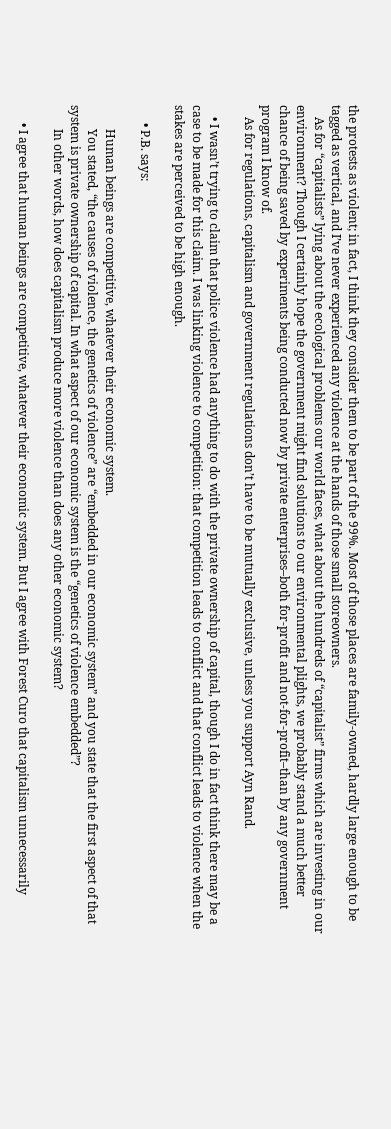the protests as violent; in fact, I think they consider them to be part of the 99%. Most of those places are family-owned, hardly large enough to be tagged as vertical, and I’ve never experienced any violence at the hands of those small storeowners.
    As for “capitalists” lying about the ecological problems our world faces, what about the hundreds of “capitalist” firms which are investing in our environment? Though I certainly hope the government might find solutions to our environmental plights, we probably stand a much better chance of being saved by experiments being conducted now by private enterprises–both for-profit and not-for-profit–than by any government program I know of.
    As for regulations, capitalism and government regulations don’t have to be mutually exclusive, unless you support Ayn Rand.

    • I wasn’t trying to claim that police violence had anything to do with the private ownership of capital, though I do in fact think there may be a case to be made for this claim. I was linking violence to competition: that competition leads to conflict and that conflict leads to violence when the stakes are perceived to be high enough.

      • P.B. says:

        Human beings are competitive, whatever their economic system.
        You stated, “the causes of violence, the genetics of violence” are “embedded in our economic system” and you state that the first aspect of that system is private ownership of capital. In what aspect of our economic system is the “genetics of violence embedded”?
        In other words, how does capitalism produce more violence than does any other economic system?

      • I agree that human beings are competitive, whatever their economic system. But I agree with Forest Curo that capitalism unnecessarily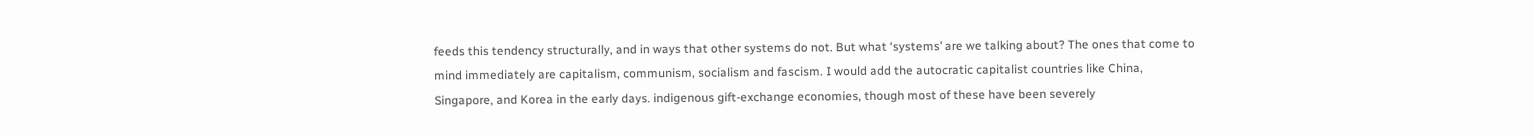feeds this tendency structurally, and in ways that other systems do not. But what ‘systems’ are we talking about? The ones that come to mind immediately are capitalism, communism, socialism and fascism. I would add the autocratic capitalist countries like China, Singapore, and Korea in the early days. indigenous gift-exchange economies, though most of these have been severely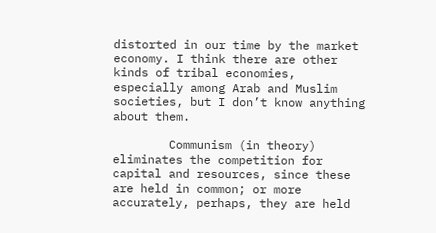distorted in our time by the market economy. I think there are other kinds of tribal economies, especially among Arab and Muslim societies, but I don’t know anything about them.

        Communism (in theory) eliminates the competition for capital and resources, since these are held in common; or more accurately, perhaps, they are held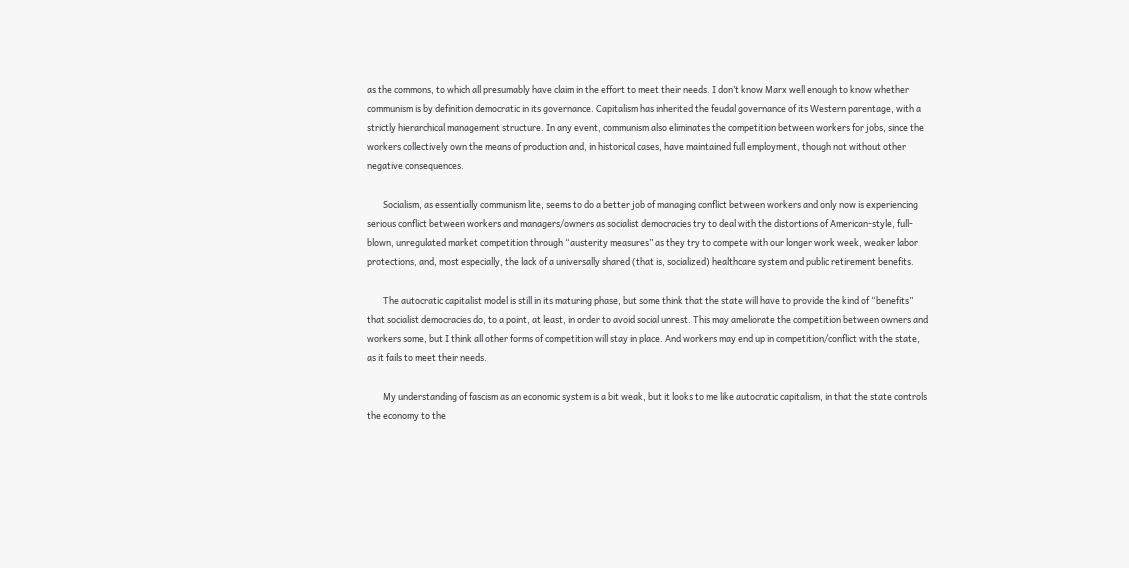as the commons, to which all presumably have claim in the effort to meet their needs. I don’t know Marx well enough to know whether communism is by definition democratic in its governance. Capitalism has inherited the feudal governance of its Western parentage, with a strictly hierarchical management structure. In any event, communism also eliminates the competition between workers for jobs, since the workers collectively own the means of production and, in historical cases, have maintained full employment, though not without other negative consequences.

        Socialism, as essentially communism lite, seems to do a better job of managing conflict between workers and only now is experiencing serious conflict between workers and managers/owners as socialist democracies try to deal with the distortions of American-style, full-blown, unregulated market competition through “austerity measures” as they try to compete with our longer work week, weaker labor protections, and, most especially, the lack of a universally shared (that is, socialized) healthcare system and public retirement benefits.

        The autocratic capitalist model is still in its maturing phase, but some think that the state will have to provide the kind of “benefits” that socialist democracies do, to a point, at least, in order to avoid social unrest. This may ameliorate the competition between owners and workers some, but I think all other forms of competition will stay in place. And workers may end up in competition/conflict with the state, as it fails to meet their needs.

        My understanding of fascism as an economic system is a bit weak, but it looks to me like autocratic capitalism, in that the state controls the economy to the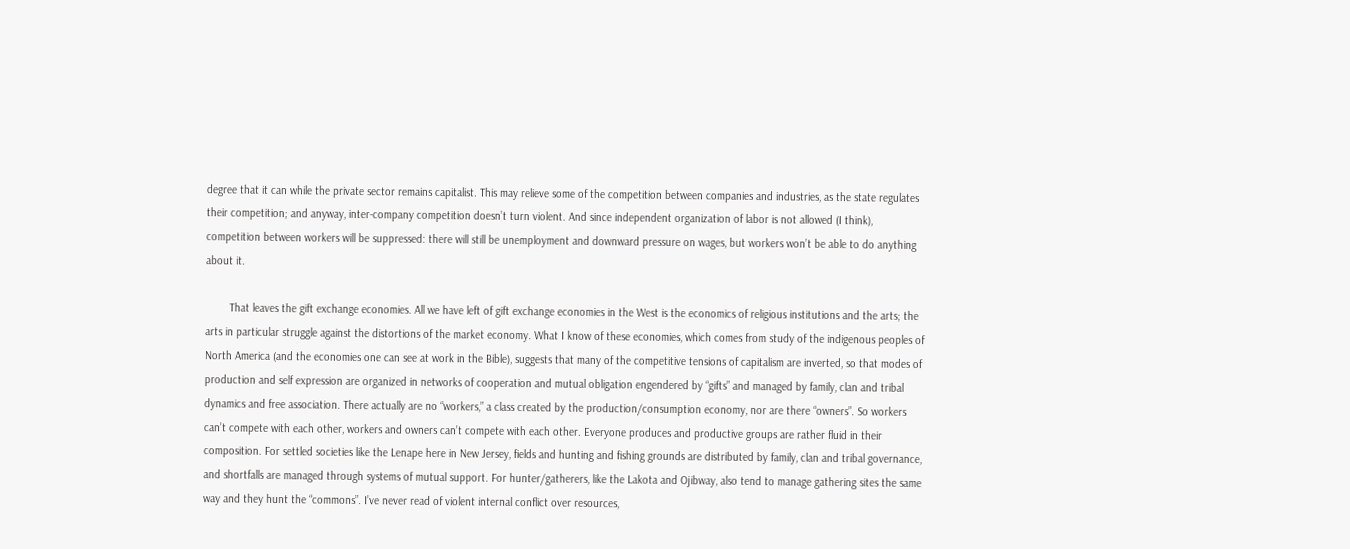degree that it can while the private sector remains capitalist. This may relieve some of the competition between companies and industries, as the state regulates their competition; and anyway, inter-company competition doesn’t turn violent. And since independent organization of labor is not allowed (I think), competition between workers will be suppressed: there will still be unemployment and downward pressure on wages, but workers won’t be able to do anything about it.

        That leaves the gift exchange economies. All we have left of gift exchange economies in the West is the economics of religious institutions and the arts; the arts in particular struggle against the distortions of the market economy. What I know of these economies, which comes from study of the indigenous peoples of North America (and the economies one can see at work in the Bible), suggests that many of the competitive tensions of capitalism are inverted, so that modes of production and self expression are organized in networks of cooperation and mutual obligation engendered by “gifts” and managed by family, clan and tribal dynamics and free association. There actually are no “workers,” a class created by the production/consumption economy, nor are there “owners”. So workers can’t compete with each other, workers and owners can’t compete with each other. Everyone produces and productive groups are rather fluid in their composition. For settled societies like the Lenape here in New Jersey, fields and hunting and fishing grounds are distributed by family, clan and tribal governance, and shortfalls are managed through systems of mutual support. For hunter/gatherers, like the Lakota and Ojibway, also tend to manage gathering sites the same way and they hunt the “commons”. I’ve never read of violent internal conflict over resources,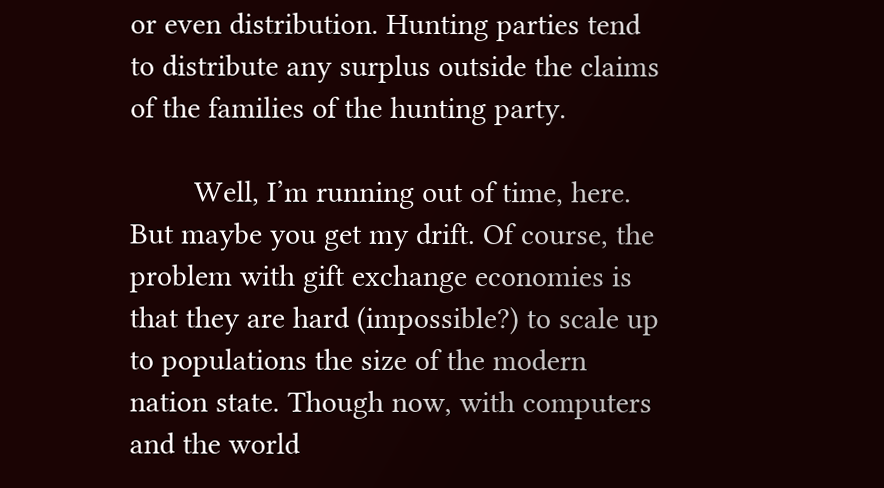or even distribution. Hunting parties tend to distribute any surplus outside the claims of the families of the hunting party.

        Well, I’m running out of time, here. But maybe you get my drift. Of course, the problem with gift exchange economies is that they are hard (impossible?) to scale up to populations the size of the modern nation state. Though now, with computers and the world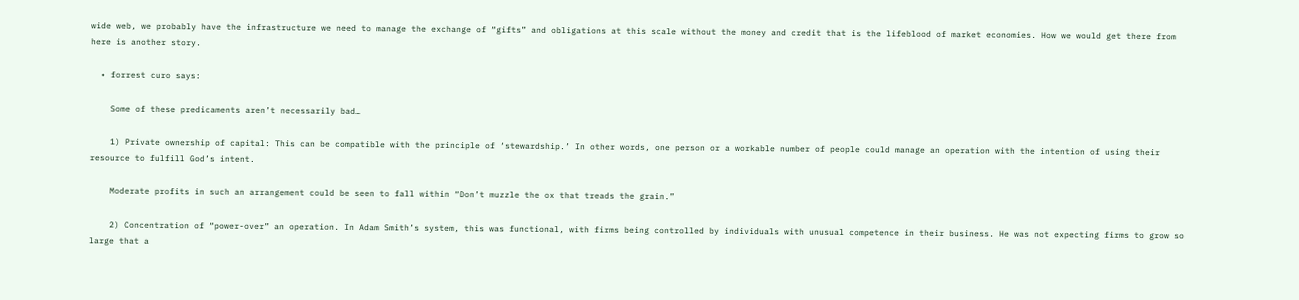wide web, we probably have the infrastructure we need to manage the exchange of “gifts” and obligations at this scale without the money and credit that is the lifeblood of market economies. How we would get there from here is another story.

  • forrest curo says:

    Some of these predicaments aren’t necessarily bad…

    1) Private ownership of capital: This can be compatible with the principle of ‘stewardship.’ In other words, one person or a workable number of people could manage an operation with the intention of using their resource to fulfill God’s intent.

    Moderate profits in such an arrangement could be seen to fall within “Don’t muzzle the ox that treads the grain.”

    2) Concentration of “power-over” an operation. In Adam Smith’s system, this was functional, with firms being controlled by individuals with unusual competence in their business. He was not expecting firms to grow so large that a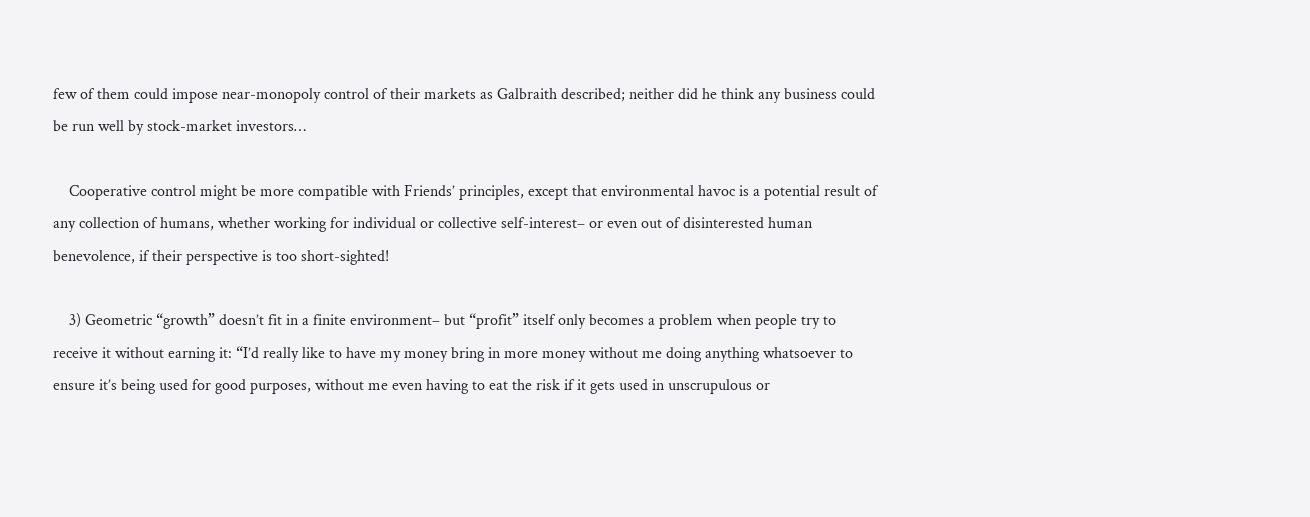few of them could impose near-monopoly control of their markets as Galbraith described; neither did he think any business could be run well by stock-market investors…

    Cooperative control might be more compatible with Friends’ principles, except that environmental havoc is a potential result of any collection of humans, whether working for individual or collective self-interest– or even out of disinterested human benevolence, if their perspective is too short-sighted!

    3) Geometric “growth” doesn’t fit in a finite environment– but “profit” itself only becomes a problem when people try to receive it without earning it: “I’d really like to have my money bring in more money without me doing anything whatsoever to ensure it’s being used for good purposes, without me even having to eat the risk if it gets used in unscrupulous or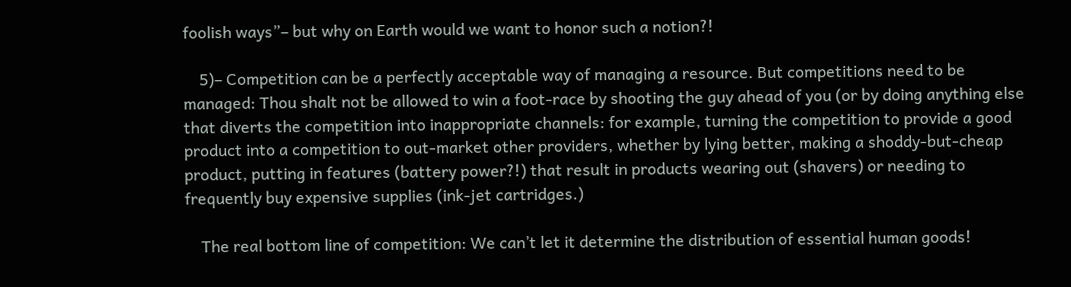foolish ways”– but why on Earth would we want to honor such a notion?!

    5)– Competition can be a perfectly acceptable way of managing a resource. But competitions need to be managed: Thou shalt not be allowed to win a foot-race by shooting the guy ahead of you (or by doing anything else that diverts the competition into inappropriate channels: for example, turning the competition to provide a good product into a competition to out-market other providers, whether by lying better, making a shoddy-but-cheap product, putting in features (battery power?!) that result in products wearing out (shavers) or needing to frequently buy expensive supplies (ink-jet cartridges.)

    The real bottom line of competition: We can’t let it determine the distribution of essential human goods!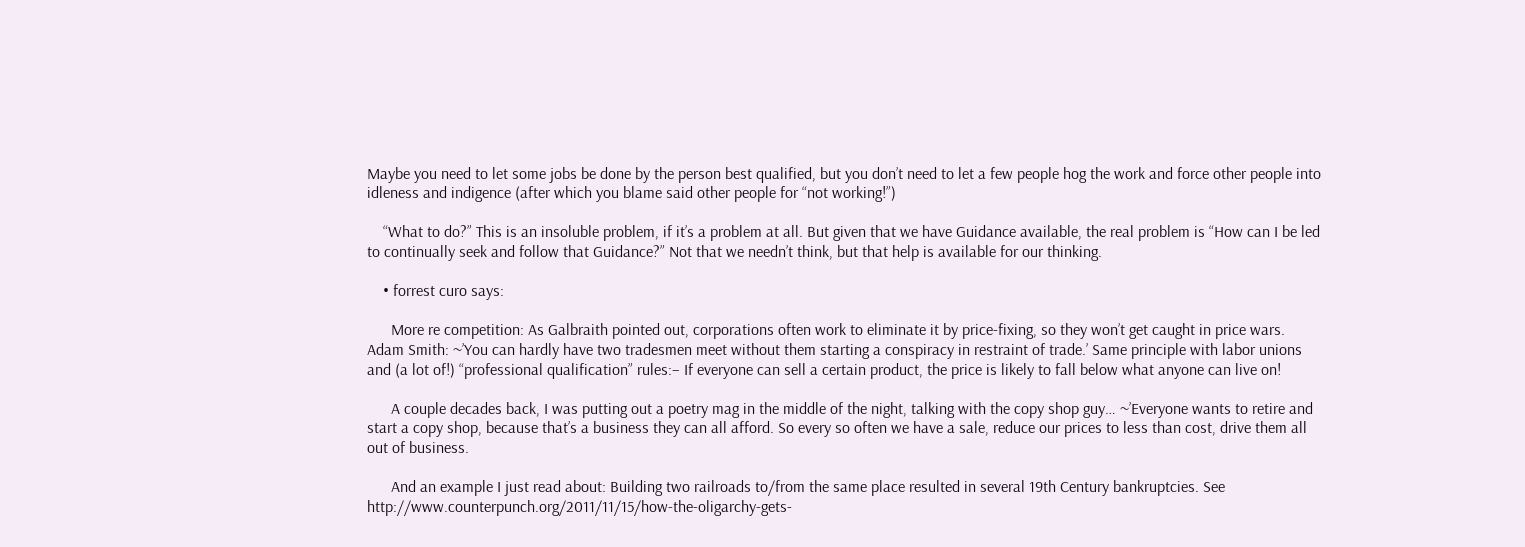Maybe you need to let some jobs be done by the person best qualified, but you don’t need to let a few people hog the work and force other people into idleness and indigence (after which you blame said other people for “not working!”)

    “What to do?” This is an insoluble problem, if it’s a problem at all. But given that we have Guidance available, the real problem is “How can I be led to continually seek and follow that Guidance?” Not that we needn’t think, but that help is available for our thinking.

    • forrest curo says:

      More re competition: As Galbraith pointed out, corporations often work to eliminate it by price-fixing, so they won’t get caught in price wars. Adam Smith: ~’You can hardly have two tradesmen meet without them starting a conspiracy in restraint of trade.’ Same principle with labor unions and (a lot of!) “professional qualification” rules:– If everyone can sell a certain product, the price is likely to fall below what anyone can live on!

      A couple decades back, I was putting out a poetry mag in the middle of the night, talking with the copy shop guy… ~’Everyone wants to retire and start a copy shop, because that’s a business they can all afford. So every so often we have a sale, reduce our prices to less than cost, drive them all out of business.

      And an example I just read about: Building two railroads to/from the same place resulted in several 19th Century bankruptcies. See http://www.counterpunch.org/2011/11/15/how-the-oligarchy-gets-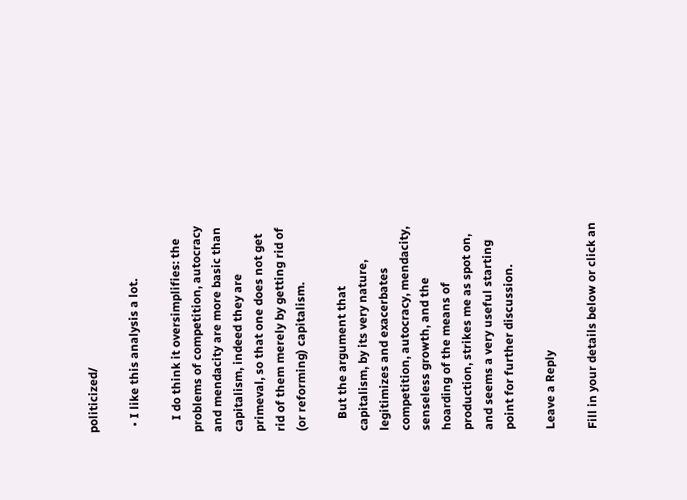politicized/

  • I like this analysis a lot.

    I do think it oversimplifies: the problems of competition, autocracy and mendacity are more basic than capitalism, indeed they are primeval, so that one does not get rid of them merely by getting rid of (or reforming) capitalism.

    But the argument that capitalism, by its very nature, legitimizes and exacerbates competition, autocracy, mendacity, senseless growth, and the hoarding of the means of production, strikes me as spot on, and seems a very useful starting point for further discussion.

Leave a Reply

Fill in your details below or click an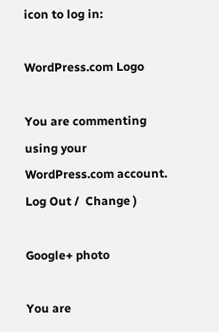icon to log in:

WordPress.com Logo

You are commenting using your WordPress.com account. Log Out /  Change )

Google+ photo

You are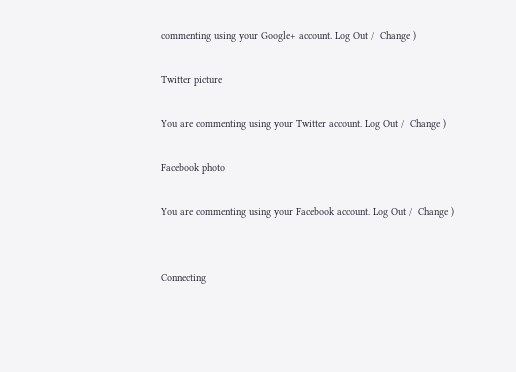commenting using your Google+ account. Log Out /  Change )

Twitter picture

You are commenting using your Twitter account. Log Out /  Change )

Facebook photo

You are commenting using your Facebook account. Log Out /  Change )


Connecting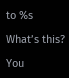to %s

What’s this?

You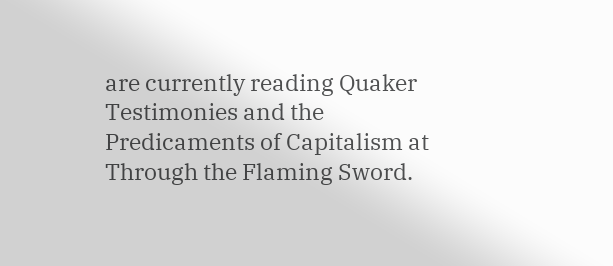are currently reading Quaker Testimonies and the Predicaments of Capitalism at Through the Flaming Sword.